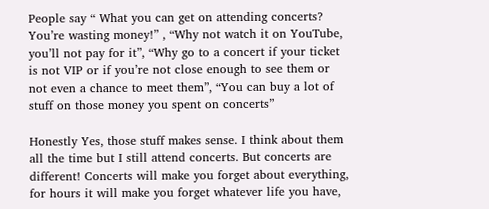People say “ What you can get on attending concerts? You’re wasting money!” , “Why not watch it on YouTube, you’ll not pay for it”, “Why go to a concert if your ticket is not VIP or if you’re not close enough to see them or not even a chance to meet them”, “You can buy a lot of stuff on those money you spent on concerts”

Honestly Yes, those stuff makes sense. I think about them all the time but I still attend concerts. But concerts are different! Concerts will make you forget about everything, for hours it will make you forget whatever life you have,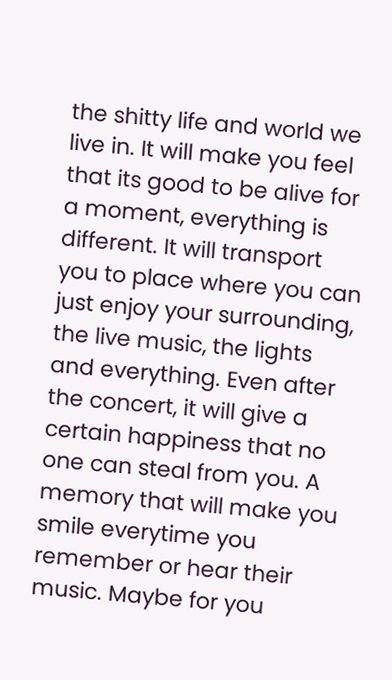the shitty life and world we live in. It will make you feel that its good to be alive for a moment, everything is different. It will transport you to place where you can just enjoy your surrounding, the live music, the lights and everything. Even after the concert, it will give a certain happiness that no one can steal from you. A memory that will make you smile everytime you remember or hear their music. Maybe for you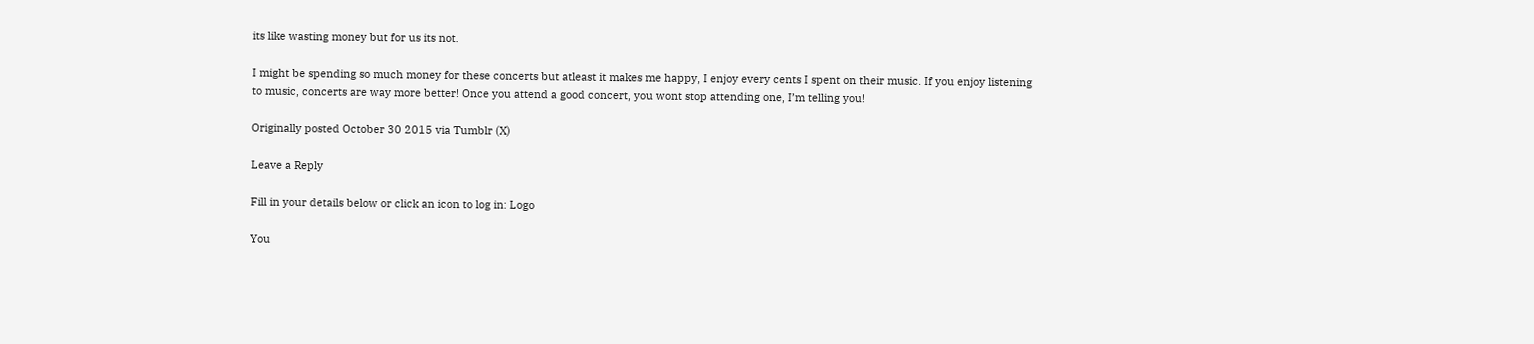its like wasting money but for us its not.

I might be spending so much money for these concerts but atleast it makes me happy, I enjoy every cents I spent on their music. If you enjoy listening to music, concerts are way more better! Once you attend a good concert, you wont stop attending one, I’m telling you!

Originally posted October 30 2015 via Tumblr (X)

Leave a Reply

Fill in your details below or click an icon to log in: Logo

You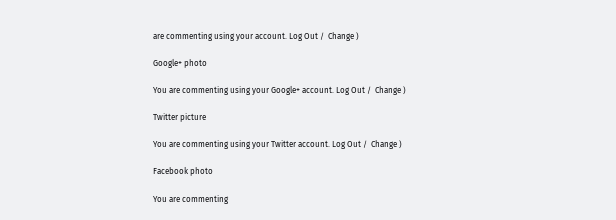are commenting using your account. Log Out /  Change )

Google+ photo

You are commenting using your Google+ account. Log Out /  Change )

Twitter picture

You are commenting using your Twitter account. Log Out /  Change )

Facebook photo

You are commenting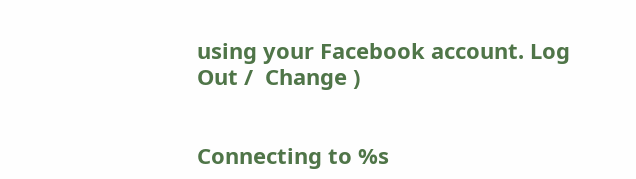using your Facebook account. Log Out /  Change )


Connecting to %s